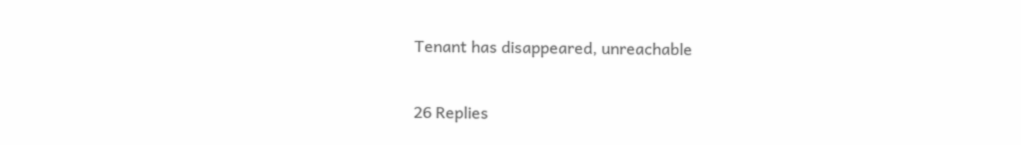Tenant has disappeared, unreachable

26 Replies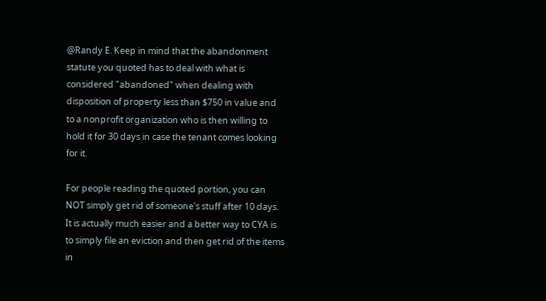@Randy E. Keep in mind that the abandonment statute you quoted has to deal with what is considered "abandoned" when dealing with disposition of property less than $750 in value and to a nonprofit organization who is then willing to hold it for 30 days in case the tenant comes looking for it.

For people reading the quoted portion, you can NOT simply get rid of someone's stuff after 10 days.  It is actually much easier and a better way to CYA is to simply file an eviction and then get rid of the items in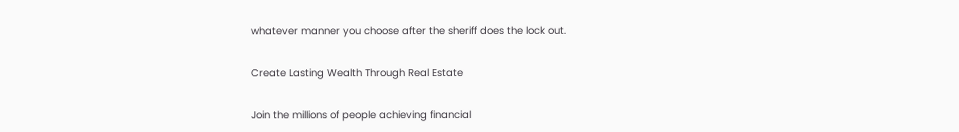whatever manner you choose after the sheriff does the lock out.

Create Lasting Wealth Through Real Estate

Join the millions of people achieving financial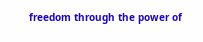freedom through the power of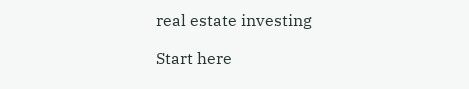real estate investing

Start here